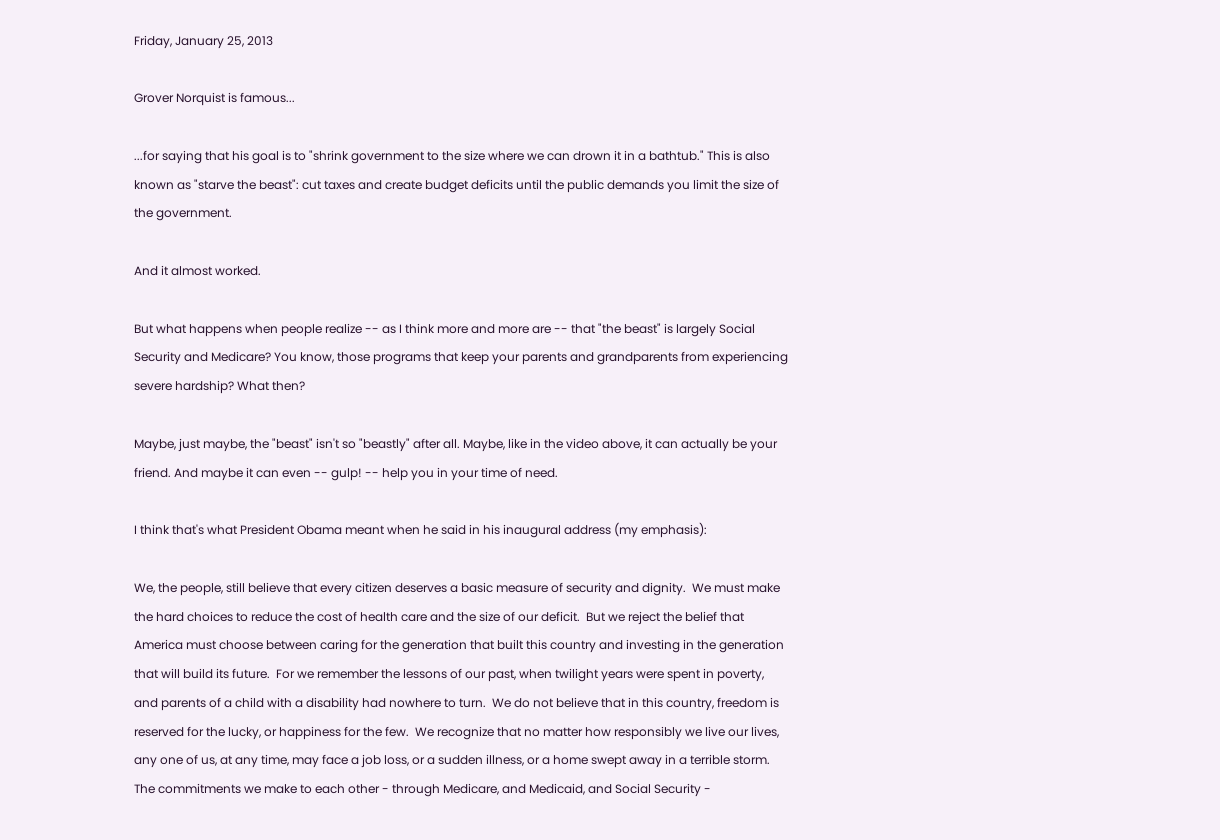Friday, January 25, 2013

Grover Norquist is famous...

...for saying that his goal is to "shrink government to the size where we can drown it in a bathtub." This is also known as "starve the beast": cut taxes and create budget deficits until the public demands you limit the size of the government.

And it almost worked.

But what happens when people realize -- as I think more and more are -- that "the beast" is largely Social Security and Medicare? You know, those programs that keep your parents and grandparents from experiencing severe hardship? What then?

Maybe, just maybe, the "beast" isn't so "beastly" after all. Maybe, like in the video above, it can actually be your friend. And maybe it can even -- gulp! -- help you in your time of need.

I think that's what President Obama meant when he said in his inaugural address (my emphasis):

We, the people, still believe that every citizen deserves a basic measure of security and dignity.  We must make the hard choices to reduce the cost of health care and the size of our deficit.  But we reject the belief that America must choose between caring for the generation that built this country and investing in the generation that will build its future.  For we remember the lessons of our past, when twilight years were spent in poverty, and parents of a child with a disability had nowhere to turn.  We do not believe that in this country, freedom is reserved for the lucky, or happiness for the few.  We recognize that no matter how responsibly we live our lives, any one of us, at any time, may face a job loss, or a sudden illness, or a home swept away in a terrible storm. The commitments we make to each other - through Medicare, and Medicaid, and Social Security -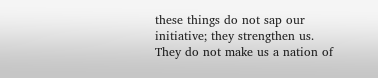these things do not sap our initiative; they strengthen us.  They do not make us a nation of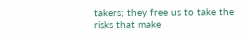takers; they free us to take the risks that make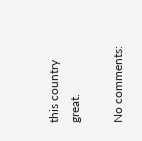this country great.

No comments: